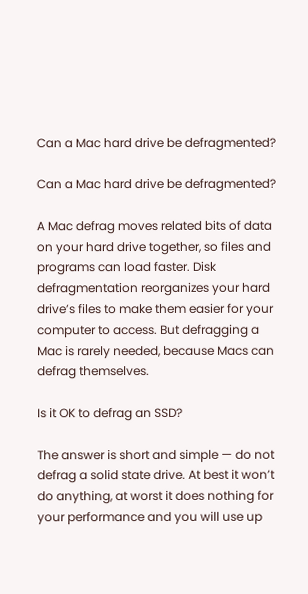Can a Mac hard drive be defragmented?

Can a Mac hard drive be defragmented?

A Mac defrag moves related bits of data on your hard drive together, so files and programs can load faster. Disk defragmentation reorganizes your hard drive’s files to make them easier for your computer to access. But defragging a Mac is rarely needed, because Macs can defrag themselves.

Is it OK to defrag an SSD?

The answer is short and simple — do not defrag a solid state drive. At best it won’t do anything, at worst it does nothing for your performance and you will use up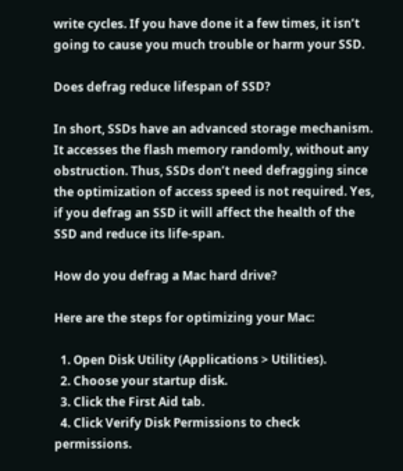write cycles. If you have done it a few times, it isn’t going to cause you much trouble or harm your SSD.

Does defrag reduce lifespan of SSD?

In short, SSDs have an advanced storage mechanism. It accesses the flash memory randomly, without any obstruction. Thus, SSDs don’t need defragging since the optimization of access speed is not required. Yes, if you defrag an SSD it will affect the health of the SSD and reduce its life-span.

How do you defrag a Mac hard drive?

Here are the steps for optimizing your Mac:

  1. Open Disk Utility (Applications > Utilities).
  2. Choose your startup disk.
  3. Click the First Aid tab.
  4. Click Verify Disk Permissions to check permissions.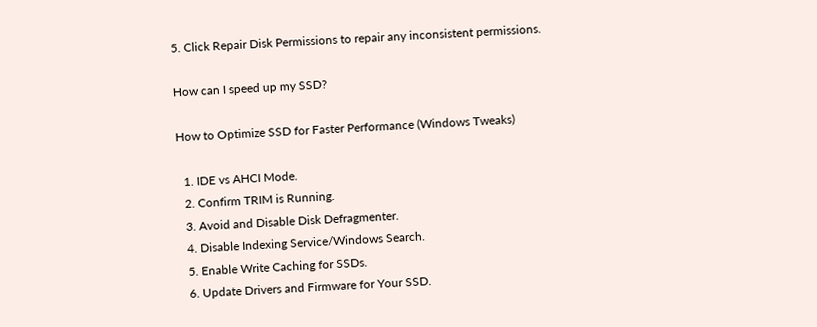5. Click Repair Disk Permissions to repair any inconsistent permissions.

How can I speed up my SSD?

How to Optimize SSD for Faster Performance (Windows Tweaks)

  1. IDE vs AHCI Mode.
  2. Confirm TRIM is Running.
  3. Avoid and Disable Disk Defragmenter.
  4. Disable Indexing Service/Windows Search.
  5. Enable Write Caching for SSDs.
  6. Update Drivers and Firmware for Your SSD.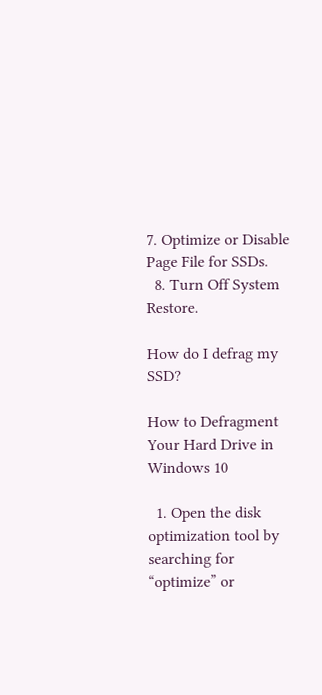7. Optimize or Disable Page File for SSDs.
  8. Turn Off System Restore.

How do I defrag my SSD?

How to Defragment Your Hard Drive in Windows 10

  1. Open the disk optimization tool by searching for “optimize” or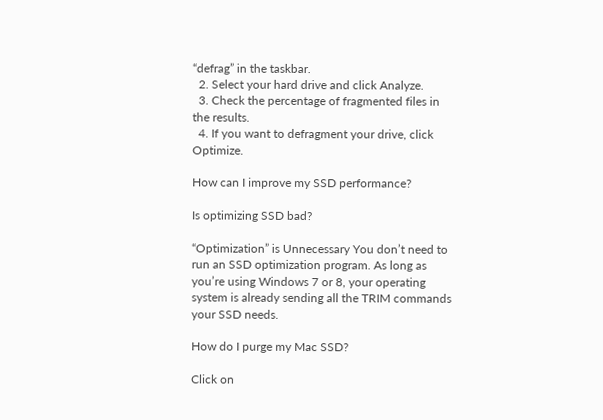“defrag” in the taskbar.
  2. Select your hard drive and click Analyze.
  3. Check the percentage of fragmented files in the results.
  4. If you want to defragment your drive, click Optimize.

How can I improve my SSD performance?

Is optimizing SSD bad?

“Optimization” is Unnecessary You don’t need to run an SSD optimization program. As long as you’re using Windows 7 or 8, your operating system is already sending all the TRIM commands your SSD needs.

How do I purge my Mac SSD?

Click on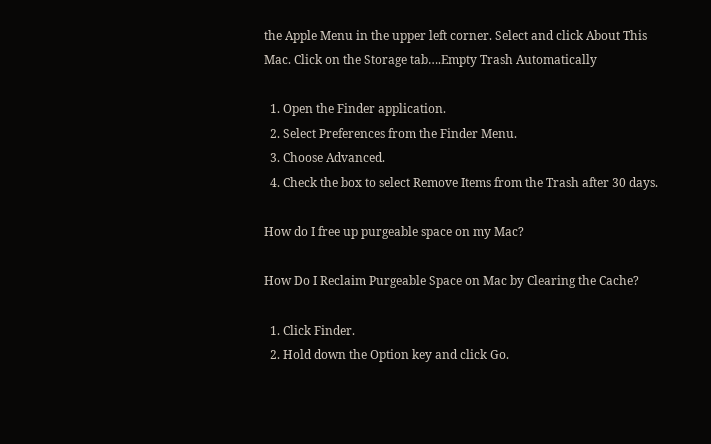the Apple Menu in the upper left corner. Select and click About This Mac. Click on the Storage tab….Empty Trash Automatically

  1. Open the Finder application.
  2. Select Preferences from the Finder Menu.
  3. Choose Advanced.
  4. Check the box to select Remove Items from the Trash after 30 days.

How do I free up purgeable space on my Mac?

How Do I Reclaim Purgeable Space on Mac by Clearing the Cache?

  1. Click Finder.
  2. Hold down the Option key and click Go.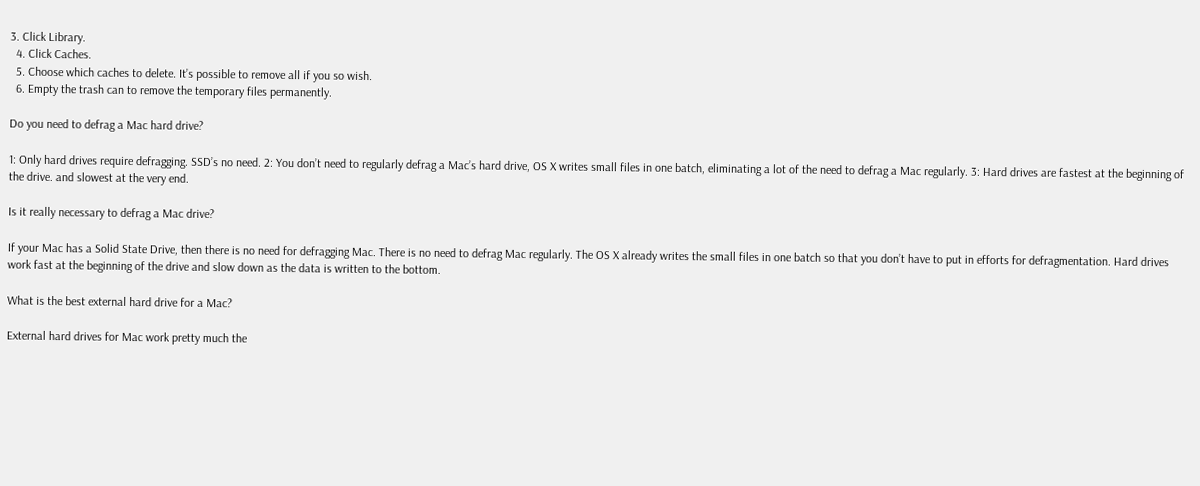3. Click Library.
  4. Click Caches.
  5. Choose which caches to delete. It’s possible to remove all if you so wish.
  6. Empty the trash can to remove the temporary files permanently.

Do you need to defrag a Mac hard drive?

1: Only hard drives require defragging. SSD’s no need. 2: You don’t need to regularly defrag a Mac’s hard drive, OS X writes small files in one batch, eliminating a lot of the need to defrag a Mac regularly. 3: Hard drives are fastest at the beginning of the drive. and slowest at the very end.

Is it really necessary to defrag a Mac drive?

If your Mac has a Solid State Drive, then there is no need for defragging Mac. There is no need to defrag Mac regularly. The OS X already writes the small files in one batch so that you don’t have to put in efforts for defragmentation. Hard drives work fast at the beginning of the drive and slow down as the data is written to the bottom.

What is the best external hard drive for a Mac?

External hard drives for Mac work pretty much the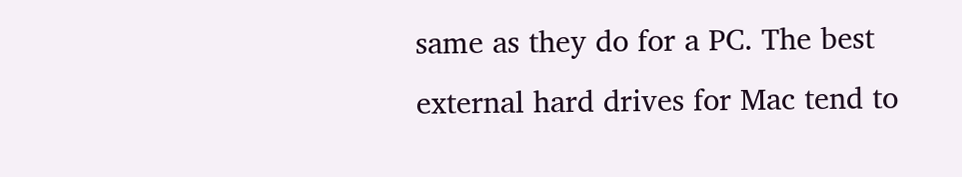same as they do for a PC. The best external hard drives for Mac tend to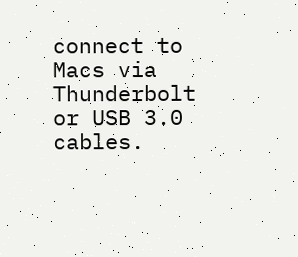connect to Macs via Thunderbolt or USB 3.0 cables.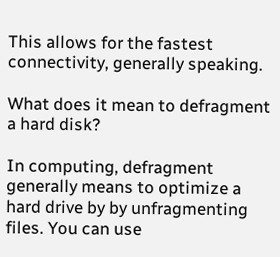This allows for the fastest connectivity, generally speaking.

What does it mean to defragment a hard disk?

In computing, defragment generally means to optimize a hard drive by by unfragmenting files. You can use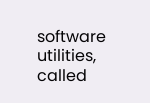software utilities, called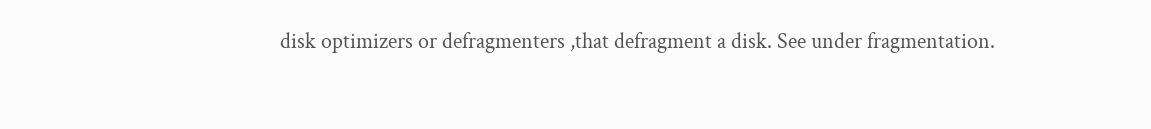disk optimizers or defragmenters ,that defragment a disk. See under fragmentation.